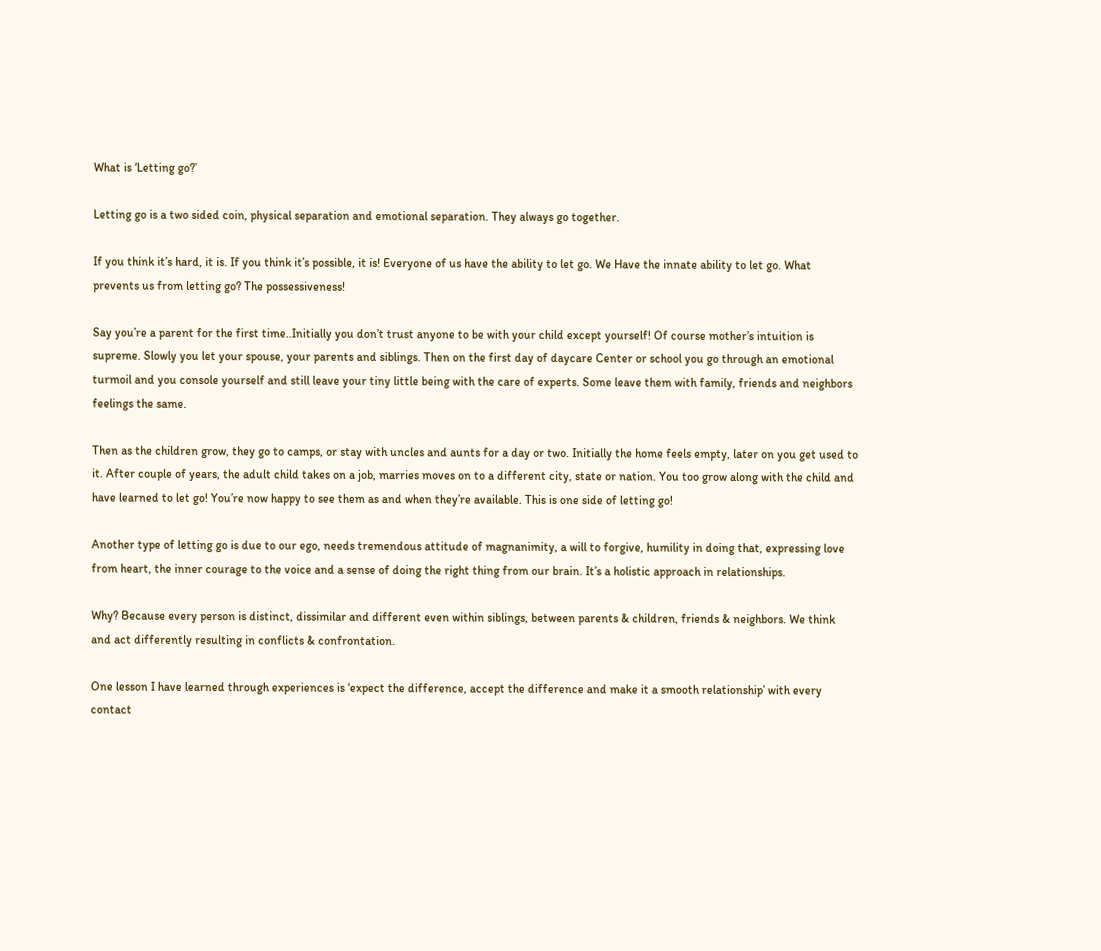What is ‘Letting go?’

Letting go is a two sided coin, physical separation and emotional separation. They always go together.

If you think it’s hard, it is. If you think it’s possible, it is! Everyone of us have the ability to let go. We Have the innate ability to let go. What prevents us from letting go? The possessiveness!

Say you’re a parent for the first time..Initially you don’t trust anyone to be with your child except yourself! Of course mother’s intuition is supreme. Slowly you let your spouse, your parents and siblings. Then on the first day of daycare Center or school you go through an emotional turmoil and you console yourself and still leave your tiny little being with the care of experts. Some leave them with family, friends and neighbors feelings the same.

Then as the children grow, they go to camps, or stay with uncles and aunts for a day or two. Initially the home feels empty, later on you get used to it. After couple of years, the adult child takes on a job, marries moves on to a different city, state or nation. You too grow along with the child and have learned to let go! You’re now happy to see them as and when they’re available. This is one side of letting go!

Another type of letting go is due to our ego, needs tremendous attitude of magnanimity, a will to forgive, humility in doing that, expressing love from heart, the inner courage to the voice and a sense of doing the right thing from our brain. It’s a holistic approach in relationships.

Why? Because every person is distinct, dissimilar and different even within siblings, between parents & children, friends & neighbors. We think and act differently resulting in conflicts & confrontation.

One lesson I have learned through experiences is ‘expect the difference, accept the difference and make it a smooth relationship’ with every contact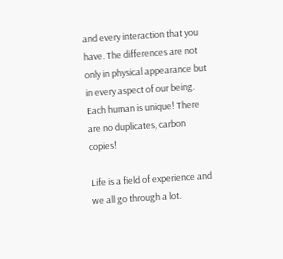and every interaction that you have. The differences are not only in physical appearance but in every aspect of our being. Each human is unique! There are no duplicates, carbon copies!

Life is a field of experience and we all go through a lot.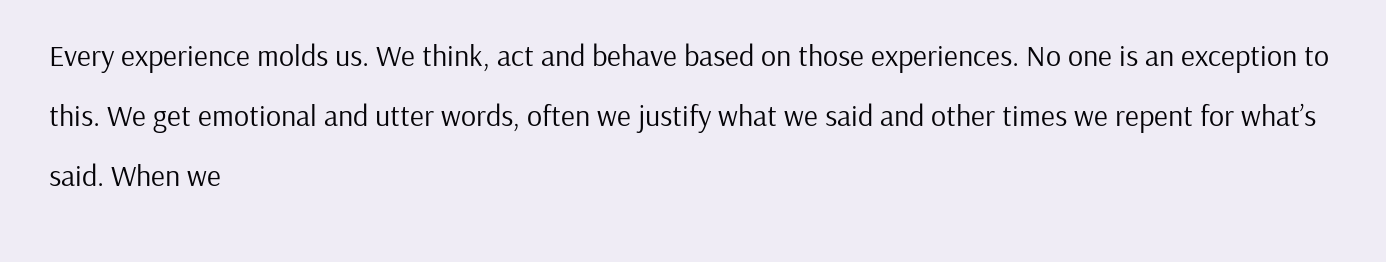Every experience molds us. We think, act and behave based on those experiences. No one is an exception to this. We get emotional and utter words, often we justify what we said and other times we repent for what’s said. When we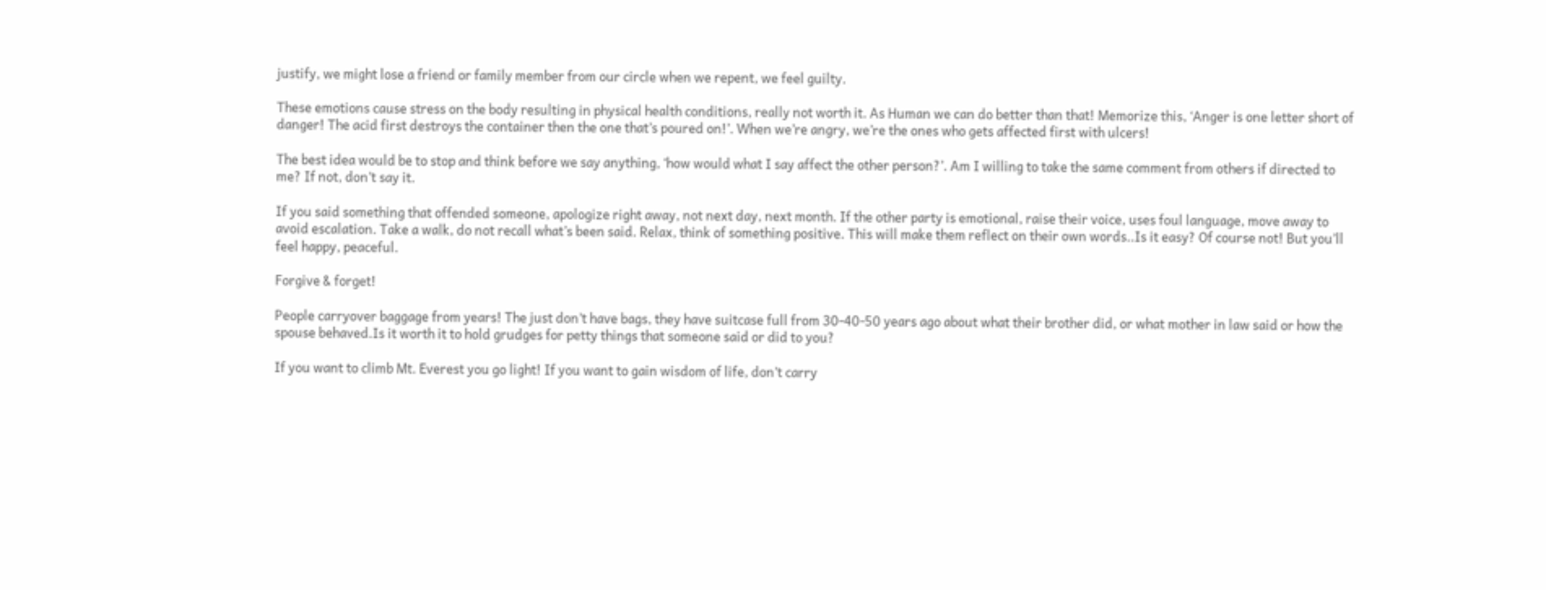justify, we might lose a friend or family member from our circle when we repent, we feel guilty.

These emotions cause stress on the body resulting in physical health conditions, really not worth it. As Human we can do better than that! Memorize this, ‘Anger is one letter short of danger! The acid first destroys the container then the one that’s poured on!’. When we’re angry, we’re the ones who gets affected first with ulcers!

The best idea would be to stop and think before we say anything, ‘how would what I say affect the other person?’. Am I willing to take the same comment from others if directed to me? If not, don’t say it.

If you said something that offended someone, apologize right away, not next day, next month. If the other party is emotional, raise their voice, uses foul language, move away to avoid escalation. Take a walk, do not recall what’s been said. Relax, think of something positive. This will make them reflect on their own words..Is it easy? Of course not! But you’ll feel happy, peaceful.

Forgive & forget!

People carryover baggage from years! The just don’t have bags, they have suitcase full from 30-40-50 years ago about what their brother did, or what mother in law said or how the spouse behaved.Is it worth it to hold grudges for petty things that someone said or did to you?

If you want to climb Mt. Everest you go light! If you want to gain wisdom of life, don’t carry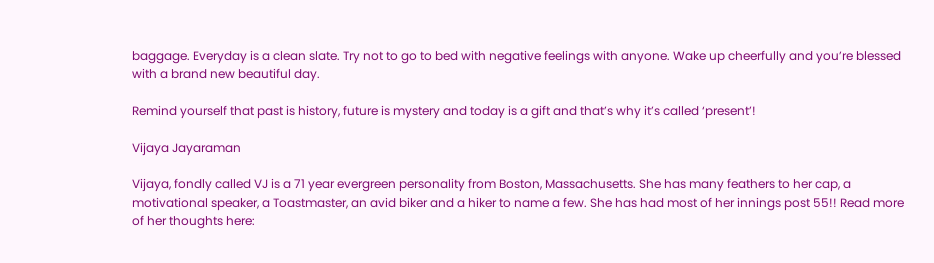baggage. Everyday is a clean slate. Try not to go to bed with negative feelings with anyone. Wake up cheerfully and you’re blessed with a brand new beautiful day.

Remind yourself that past is history, future is mystery and today is a gift and that’s why it’s called ‘present’!

Vijaya Jayaraman

Vijaya, fondly called VJ is a 71 year evergreen personality from Boston, Massachusetts. She has many feathers to her cap, a motivational speaker, a Toastmaster, an avid biker and a hiker to name a few. She has had most of her innings post 55!! Read more of her thoughts here: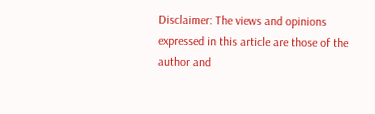Disclaimer: The views and opinions expressed in this article are those of the author and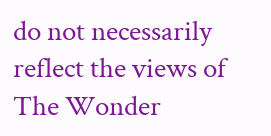do not necessarily reflect the views of The Wonder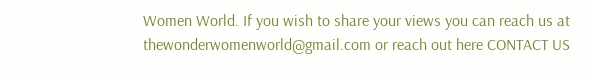Women World. If you wish to share your views you can reach us at thewonderwomenworld@gmail.com or reach out here CONTACT US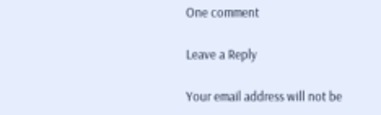One comment

Leave a Reply

Your email address will not be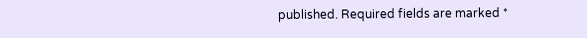published. Required fields are marked *